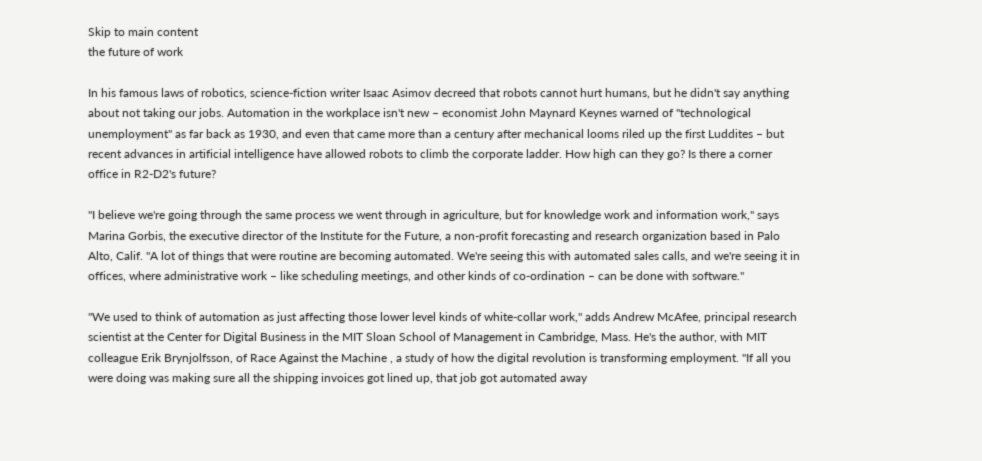Skip to main content
the future of work

In his famous laws of robotics, science-fiction writer Isaac Asimov decreed that robots cannot hurt humans, but he didn't say anything about not taking our jobs. Automation in the workplace isn't new – economist John Maynard Keynes warned of "technological unemployment" as far back as 1930, and even that came more than a century after mechanical looms riled up the first Luddites – but recent advances in artificial intelligence have allowed robots to climb the corporate ladder. How high can they go? Is there a corner office in R2-D2's future?

"I believe we're going through the same process we went through in agriculture, but for knowledge work and information work," says Marina Gorbis, the executive director of the Institute for the Future, a non-profit forecasting and research organization based in Palo Alto, Calif. "A lot of things that were routine are becoming automated. We're seeing this with automated sales calls, and we're seeing it in offices, where administrative work – like scheduling meetings, and other kinds of co-ordination – can be done with software."

"We used to think of automation as just affecting those lower level kinds of white-collar work," adds Andrew McAfee, principal research scientist at the Center for Digital Business in the MIT Sloan School of Management in Cambridge, Mass. He's the author, with MIT colleague Erik Brynjolfsson, of Race Against the Machine , a study of how the digital revolution is transforming employment. "If all you were doing was making sure all the shipping invoices got lined up, that job got automated away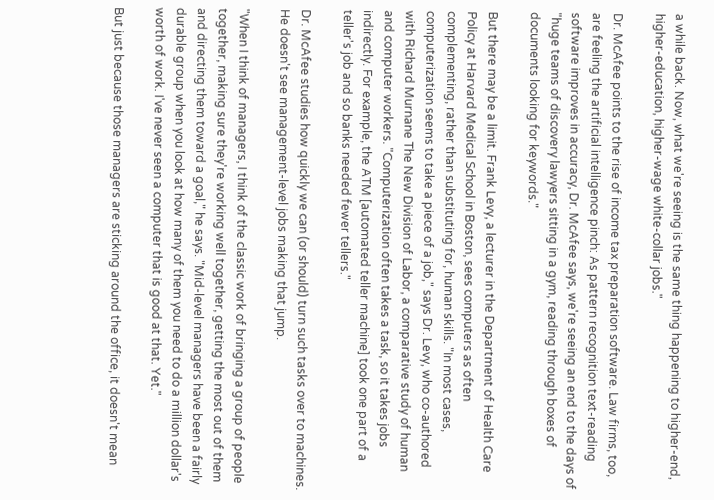a while back. Now, what we're seeing is the same thing happening to higher-end, higher-education, higher-wage white-collar jobs."

Dr. McAfee points to the rise of income tax preparation software. Law firms, too, are feeling the artificial intelligence pinch: As pattern recognition text-reading software improves in accuracy, Dr. McAfee says, we're seeing an end to the days of "huge teams of discovery lawyers sitting in a gym, reading through boxes of documents looking for keywords."

But there may be a limit. Frank Levy, a lecturer in the Department of Health Care Policy at Harvard Medical School in Boston, sees computers as often complementing, rather than substituting for, human skills. "In most cases, computerization seems to take a piece of a job," says Dr. Levy, who co-authored with Richard Murnane The New Division of Labor, a comparative study of human and computer workers. "Computerization often takes a task, so it takes jobs indirectly. For example, the ATM [automated teller machine] took one part of a teller's job and so banks needed fewer tellers."

Dr. McAfee studies how quickly we can (or should) turn such tasks over to machines. He doesn't see management-level jobs making that jump.

"When I think of managers, I think of the classic work of bringing a group of people together, making sure they're working well together, getting the most out of them and directing them toward a goal," he says. "Mid-level managers have been a fairly durable group when you look at how many of them you need to do a million dollar's worth of work. I've never seen a computer that is good at that. Yet."

But just because those managers are sticking around the office, it doesn't mean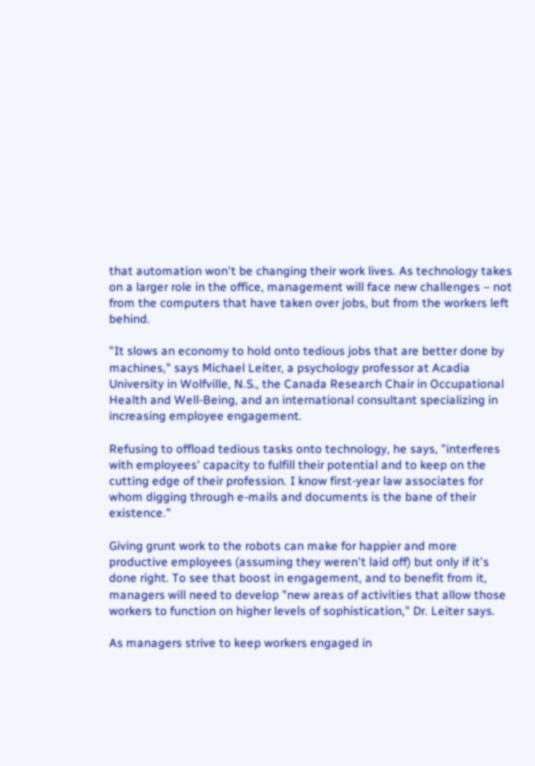that automation won't be changing their work lives. As technology takes on a larger role in the office, management will face new challenges – not from the computers that have taken over jobs, but from the workers left behind.

"It slows an economy to hold onto tedious jobs that are better done by machines," says Michael Leiter, a psychology professor at Acadia University in Wolfville, N.S., the Canada Research Chair in Occupational Health and Well-Being, and an international consultant specializing in increasing employee engagement.

Refusing to offload tedious tasks onto technology, he says, "interferes with employees' capacity to fulfill their potential and to keep on the cutting edge of their profession. I know first-year law associates for whom digging through e-mails and documents is the bane of their existence."

Giving grunt work to the robots can make for happier and more productive employees (assuming they weren't laid off) but only if it's done right. To see that boost in engagement, and to benefit from it, managers will need to develop "new areas of activities that allow those workers to function on higher levels of sophistication," Dr. Leiter says.

As managers strive to keep workers engaged in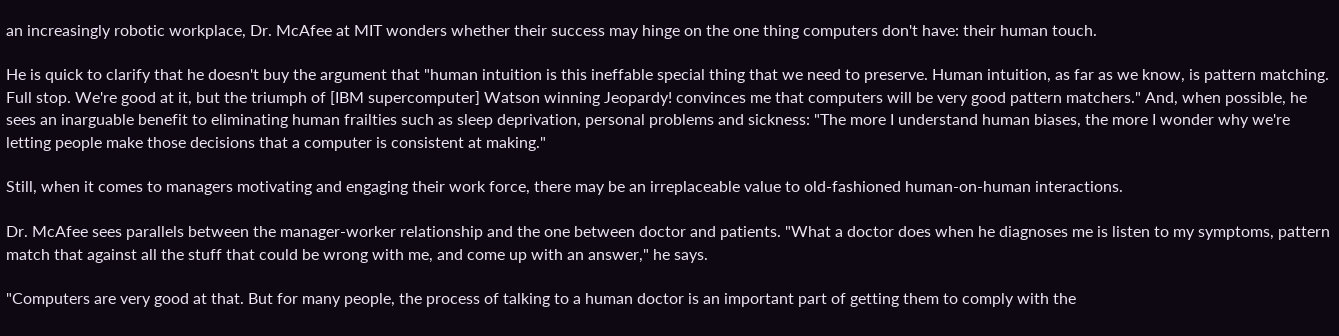an increasingly robotic workplace, Dr. McAfee at MIT wonders whether their success may hinge on the one thing computers don't have: their human touch.

He is quick to clarify that he doesn't buy the argument that "human intuition is this ineffable special thing that we need to preserve. Human intuition, as far as we know, is pattern matching. Full stop. We're good at it, but the triumph of [IBM supercomputer] Watson winning Jeopardy! convinces me that computers will be very good pattern matchers." And, when possible, he sees an inarguable benefit to eliminating human frailties such as sleep deprivation, personal problems and sickness: "The more I understand human biases, the more I wonder why we're letting people make those decisions that a computer is consistent at making."

Still, when it comes to managers motivating and engaging their work force, there may be an irreplaceable value to old-fashioned human-on-human interactions.

Dr. McAfee sees parallels between the manager-worker relationship and the one between doctor and patients. "What a doctor does when he diagnoses me is listen to my symptoms, pattern match that against all the stuff that could be wrong with me, and come up with an answer," he says.

"Computers are very good at that. But for many people, the process of talking to a human doctor is an important part of getting them to comply with the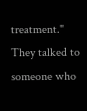treatment." They talked to someone who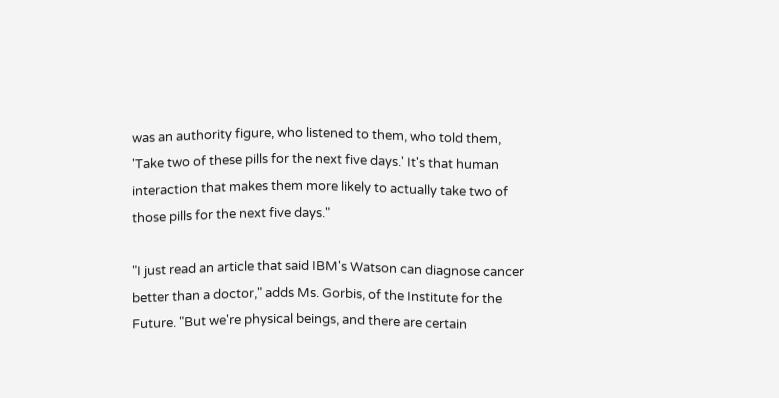was an authority figure, who listened to them, who told them, 'Take two of these pills for the next five days.' It's that human interaction that makes them more likely to actually take two of those pills for the next five days."

"I just read an article that said IBM's Watson can diagnose cancer better than a doctor," adds Ms. Gorbis, of the Institute for the Future. "But we're physical beings, and there are certain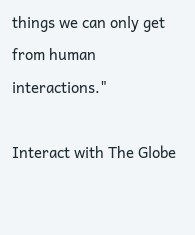things we can only get from human interactions."

Interact with The Globe